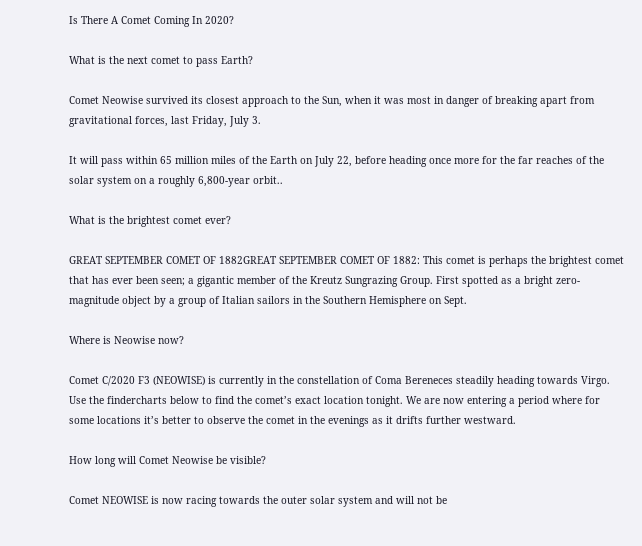Is There A Comet Coming In 2020?

What is the next comet to pass Earth?

Comet Neowise survived its closest approach to the Sun, when it was most in danger of breaking apart from gravitational forces, last Friday, July 3.

It will pass within 65 million miles of the Earth on July 22, before heading once more for the far reaches of the solar system on a roughly 6,800-year orbit..

What is the brightest comet ever?

GREAT SEPTEMBER COMET OF 1882GREAT SEPTEMBER COMET OF 1882: This comet is perhaps the brightest comet that has ever been seen; a gigantic member of the Kreutz Sungrazing Group. First spotted as a bright zero-magnitude object by a group of Italian sailors in the Southern Hemisphere on Sept.

Where is Neowise now?

Comet C/2020 F3 (NEOWISE) is currently in the constellation of Coma Bereneces steadily heading towards Virgo. Use the findercharts below to find the comet’s exact location tonight. We are now entering a period where for some locations it’s better to observe the comet in the evenings as it drifts further westward.

How long will Comet Neowise be visible?

Comet NEOWISE is now racing towards the outer solar system and will not be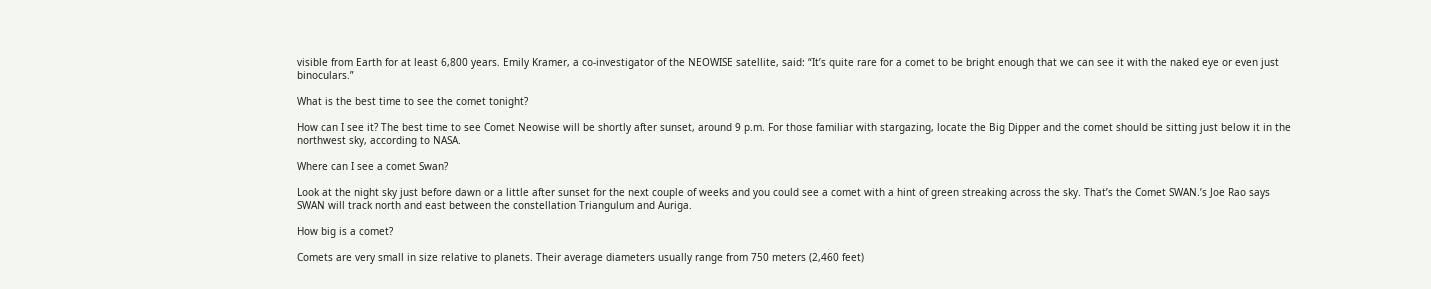visible from Earth for at least 6,800 years. Emily Kramer, a co-investigator of the NEOWISE satellite, said: “It’s quite rare for a comet to be bright enough that we can see it with the naked eye or even just binoculars.”

What is the best time to see the comet tonight?

How can I see it? The best time to see Comet Neowise will be shortly after sunset, around 9 p.m. For those familiar with stargazing, locate the Big Dipper and the comet should be sitting just below it in the northwest sky, according to NASA.

Where can I see a comet Swan?

Look at the night sky just before dawn or a little after sunset for the next couple of weeks and you could see a comet with a hint of green streaking across the sky. That’s the Comet SWAN.’s Joe Rao says SWAN will track north and east between the constellation Triangulum and Auriga.

How big is a comet?

Comets are very small in size relative to planets. Their average diameters usually range from 750 meters (2,460 feet)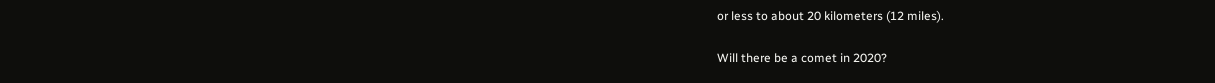or less to about 20 kilometers (12 miles).

Will there be a comet in 2020?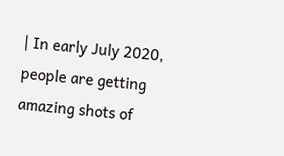| In early July 2020, people are getting amazing shots of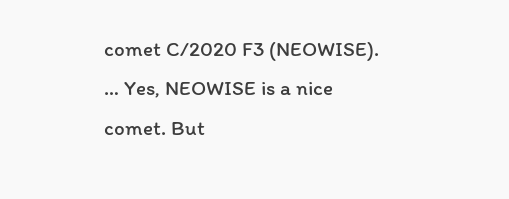comet C/2020 F3 (NEOWISE). … Yes, NEOWISE is a nice comet. But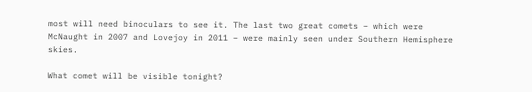most will need binoculars to see it. The last two great comets – which were McNaught in 2007 and Lovejoy in 2011 – were mainly seen under Southern Hemisphere skies.

What comet will be visible tonight?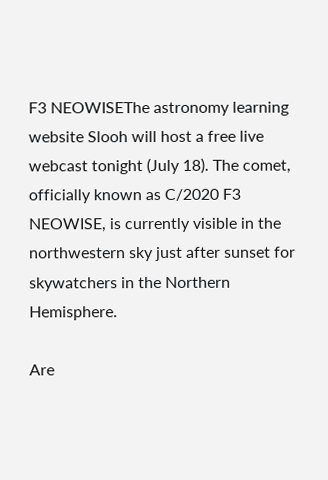F3 NEOWISEThe astronomy learning website Slooh will host a free live webcast tonight (July 18). The comet, officially known as C/2020 F3 NEOWISE, is currently visible in the northwestern sky just after sunset for skywatchers in the Northern Hemisphere.

Are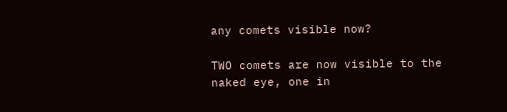any comets visible now?

TWO comets are now visible to the naked eye, one in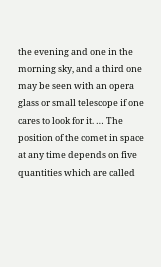the evening and one in the morning sky, and a third one may be seen with an opera glass or small telescope if one cares to look for it. … The position of the comet in space at any time depends on five quantities which are called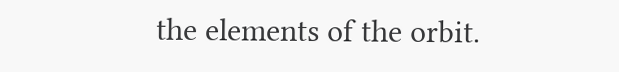the elements of the orbit.